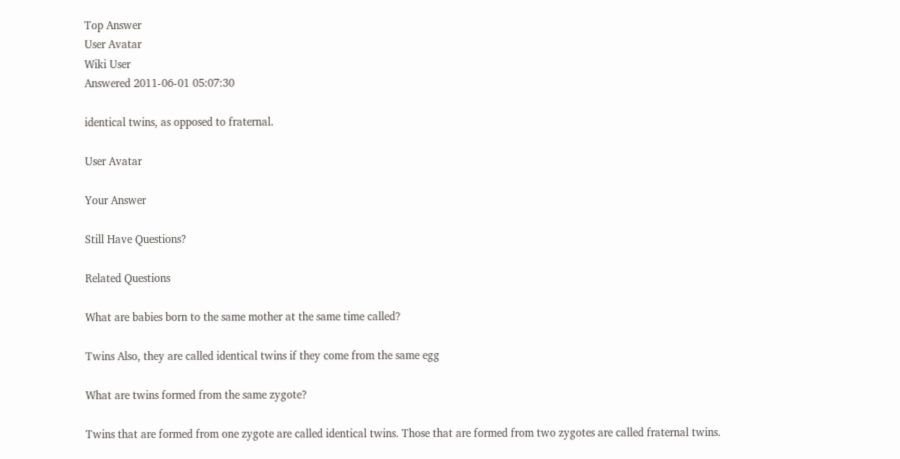Top Answer
User Avatar
Wiki User
Answered 2011-06-01 05:07:30

identical twins, as opposed to fraternal.

User Avatar

Your Answer

Still Have Questions?

Related Questions

What are babies born to the same mother at the same time called?

Twins Also, they are called identical twins if they come from the same egg

What are twins formed from the same zygote?

Twins that are formed from one zygote are called identical twins. Those that are formed from two zygotes are called fraternal twins.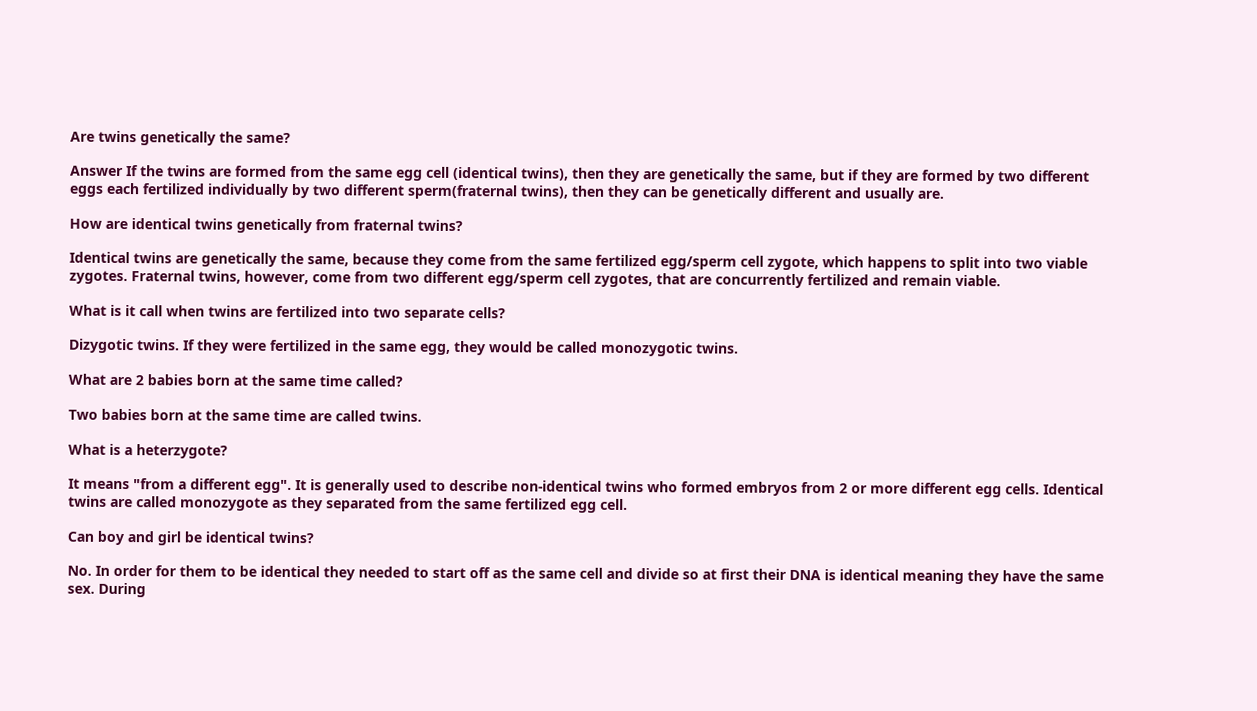Are twins genetically the same?

Answer If the twins are formed from the same egg cell (identical twins), then they are genetically the same, but if they are formed by two different eggs each fertilized individually by two different sperm(fraternal twins), then they can be genetically different and usually are.

How are identical twins genetically from fraternal twins?

Identical twins are genetically the same, because they come from the same fertilized egg/sperm cell zygote, which happens to split into two viable zygotes. Fraternal twins, however, come from two different egg/sperm cell zygotes, that are concurrently fertilized and remain viable.

What is it call when twins are fertilized into two separate cells?

Dizygotic twins. If they were fertilized in the same egg, they would be called monozygotic twins.

What are 2 babies born at the same time called?

Two babies born at the same time are called twins.

What is a heterzygote?

It means "from a different egg". It is generally used to describe non-identical twins who formed embryos from 2 or more different egg cells. Identical twins are called monozygote as they separated from the same fertilized egg cell.

Can boy and girl be identical twins?

No. In order for them to be identical they needed to start off as the same cell and divide so at first their DNA is identical meaning they have the same sex. During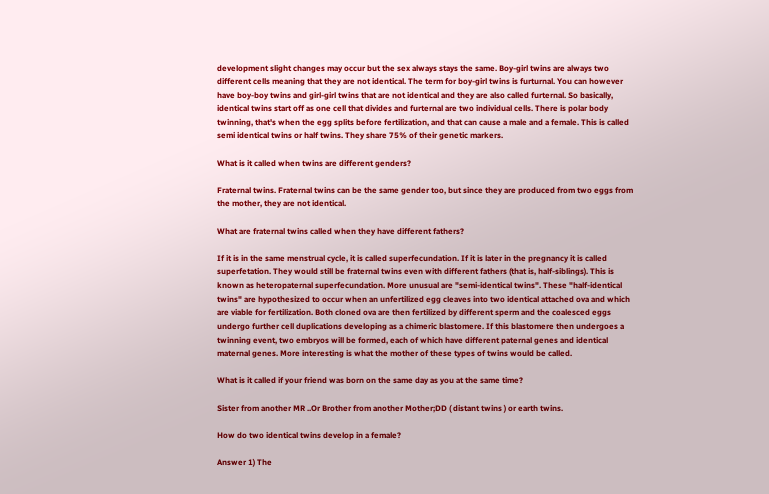development slight changes may occur but the sex always stays the same. Boy-girl twins are always two different cells meaning that they are not identical. The term for boy-girl twins is furturnal. You can however have boy-boy twins and girl-girl twins that are not identical and they are also called furternal. So basically, identical twins start off as one cell that divides and furternal are two individual cells. There is polar body twinning, that's when the egg splits before fertilization, and that can cause a male and a female. This is called semi identical twins or half twins. They share 75% of their genetic markers.

What is it called when twins are different genders?

Fraternal twins. Fraternal twins can be the same gender too, but since they are produced from two eggs from the mother, they are not identical.

What are fraternal twins called when they have different fathers?

If it is in the same menstrual cycle, it is called superfecundation. If it is later in the pregnancy it is called superfetation. They would still be fraternal twins even with different fathers (that is, half-siblings). This is known as heteropaternal superfecundation. More unusual are "semi-identical twins". These "half-identical twins" are hypothesized to occur when an unfertilized egg cleaves into two identical attached ova and which are viable for fertilization. Both cloned ova are then fertilized by different sperm and the coalesced eggs undergo further cell duplications developing as a chimeric blastomere. If this blastomere then undergoes a twinning event, two embryos will be formed, each of which have different paternal genes and identical maternal genes. More interesting is what the mother of these types of twins would be called.

What is it called if your friend was born on the same day as you at the same time?

Sister from another MR ..Or Brother from another Mother;DD ( distant twins ) or earth twins.

How do two identical twins develop in a female?

Answer 1) The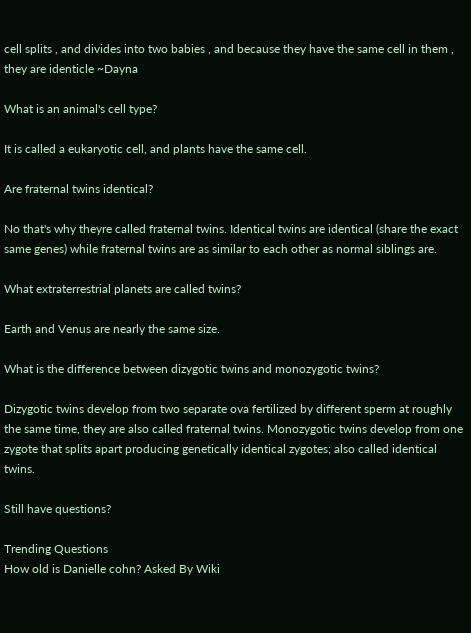cell splits , and divides into two babies , and because they have the same cell in them , they are identicle ~Dayna

What is an animal's cell type?

It is called a eukaryotic cell, and plants have the same cell.

Are fraternal twins identical?

No that's why theyre called fraternal twins. Identical twins are identical (share the exact same genes) while fraternal twins are as similar to each other as normal siblings are.

What extraterrestrial planets are called twins?

Earth and Venus are nearly the same size.

What is the difference between dizygotic twins and monozygotic twins?

Dizygotic twins develop from two separate ova fertilized by different sperm at roughly the same time, they are also called fraternal twins. Monozygotic twins develop from one zygote that splits apart producing genetically identical zygotes; also called identical twins.

Still have questions?

Trending Questions
How old is Danielle cohn? Asked By Wiki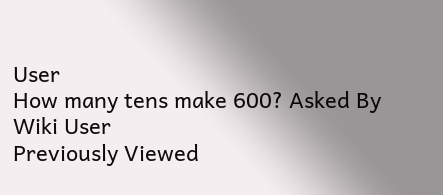User
How many tens make 600? Asked By Wiki User
Previously Viewed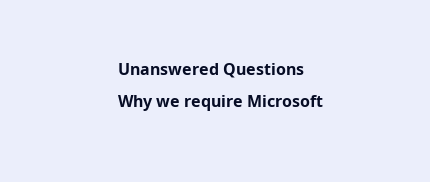Unanswered Questions
Why we require Microsoft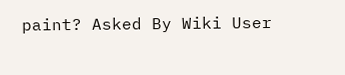paint? Asked By Wiki User